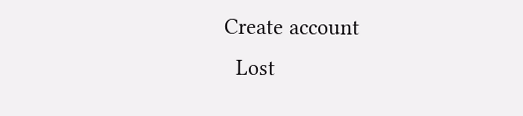Create account
  Lost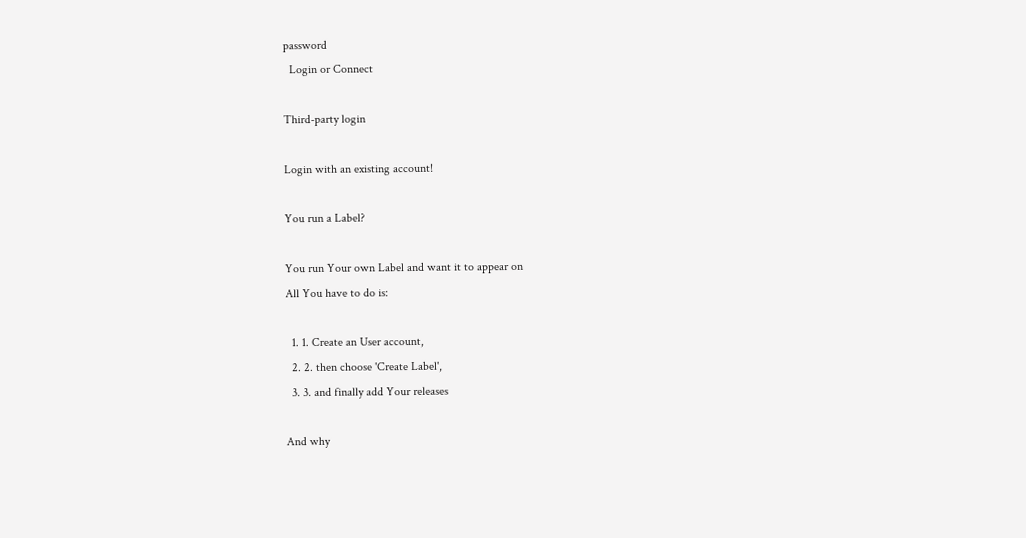password
  Login or Connect

Third-party login

Login with an existing account!

You run a Label?

You run Your own Label and want it to appear on
All You have to do is:

  1. 1. Create an User account,
  2. 2. then choose 'Create Label',
  3. 3. and finally add Your releases

And why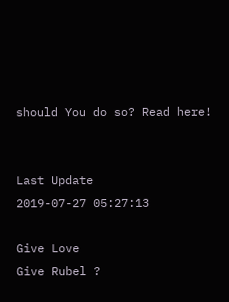should You do so? Read here!


Last Update
2019-07-27 05:27:13

Give Love
Give Rubel ?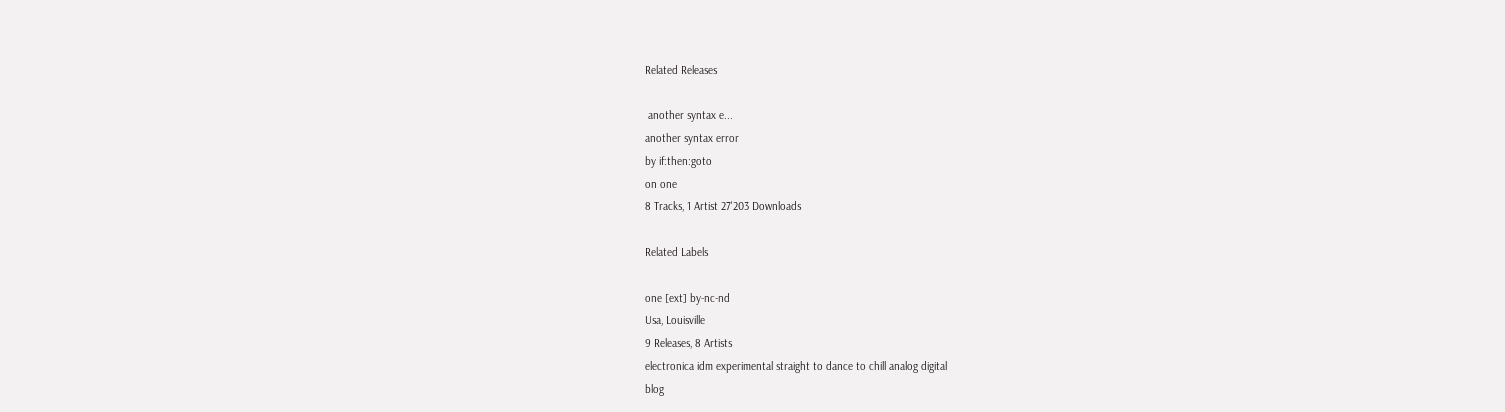Related Releases

 another syntax e...
another syntax error
by if:then:goto
on one
8 Tracks, 1 Artist 27'203 Downloads

Related Labels

one [ext] by-nc-nd
Usa, Louisville
9 Releases, 8 Artists
electronica idm experimental straight to dance to chill analog digital
blog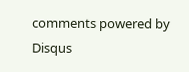comments powered by Disqus